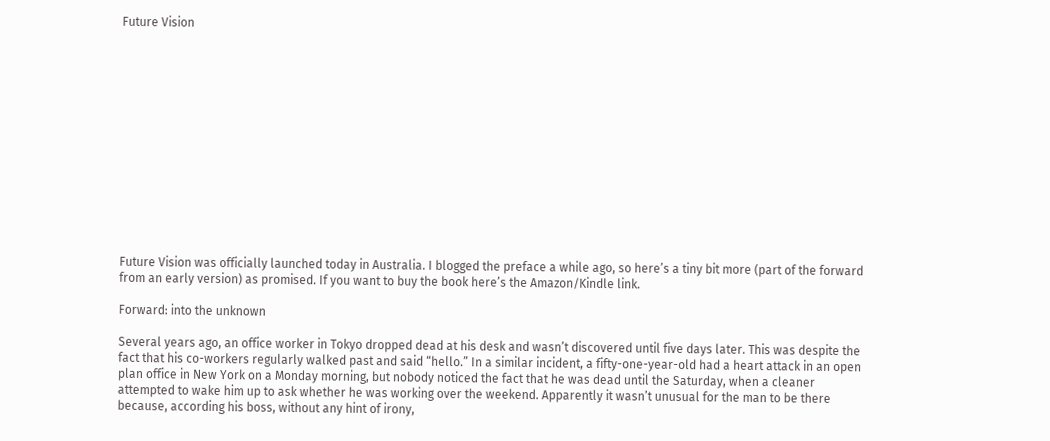Future Vision














Future Vision was officially launched today in Australia. I blogged the preface a while ago, so here’s a tiny bit more (part of the forward from an early version) as promised. If you want to buy the book here’s the Amazon/Kindle link.

Forward: into the unknown

Several years ago, an office worker in Tokyo dropped dead at his desk and wasn’t discovered until five days later. This was despite the fact that his co-workers regularly walked past and said “hello.” In a similar incident, a fifty-one-year-old had a heart attack in an open plan office in New York on a Monday morning, but nobody noticed the fact that he was dead until the Saturday, when a cleaner attempted to wake him up to ask whether he was working over the weekend. Apparently it wasn’t unusual for the man to be there because, according his boss, without any hint of irony,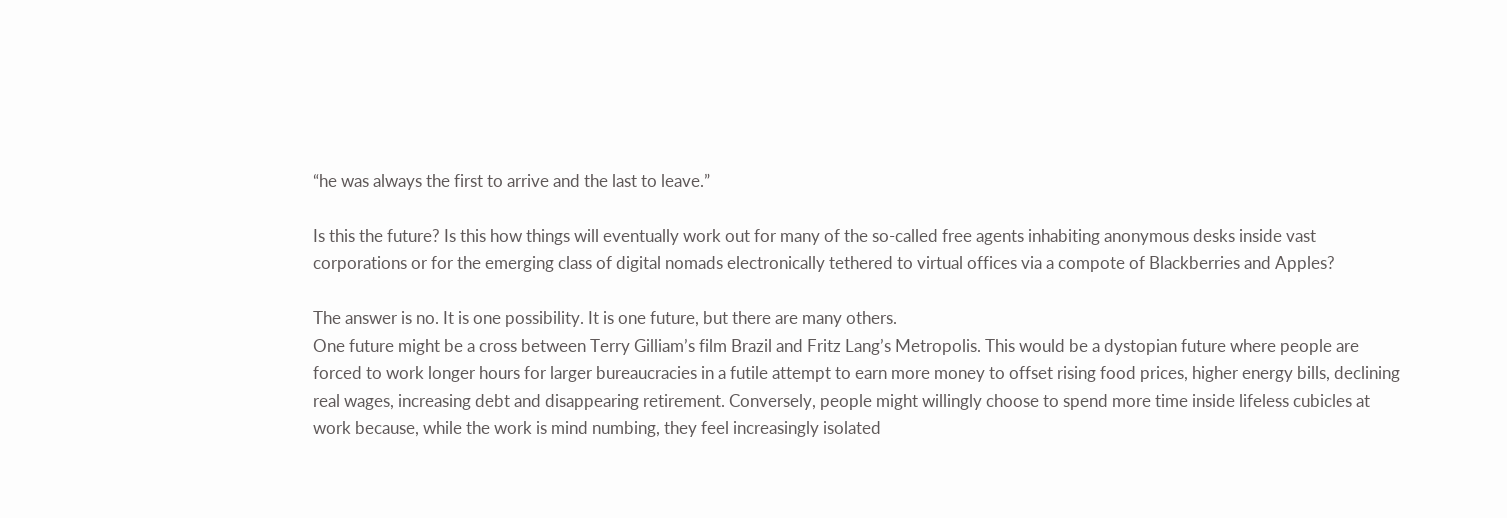“he was always the first to arrive and the last to leave.”

Is this the future? Is this how things will eventually work out for many of the so-called free agents inhabiting anonymous desks inside vast corporations or for the emerging class of digital nomads electronically tethered to virtual offices via a compote of Blackberries and Apples?

The answer is no. It is one possibility. It is one future, but there are many others.
One future might be a cross between Terry Gilliam’s film Brazil and Fritz Lang’s Metropolis. This would be a dystopian future where people are forced to work longer hours for larger bureaucracies in a futile attempt to earn more money to offset rising food prices, higher energy bills, declining real wages, increasing debt and disappearing retirement. Conversely, people might willingly choose to spend more time inside lifeless cubicles at work because, while the work is mind numbing, they feel increasingly isolated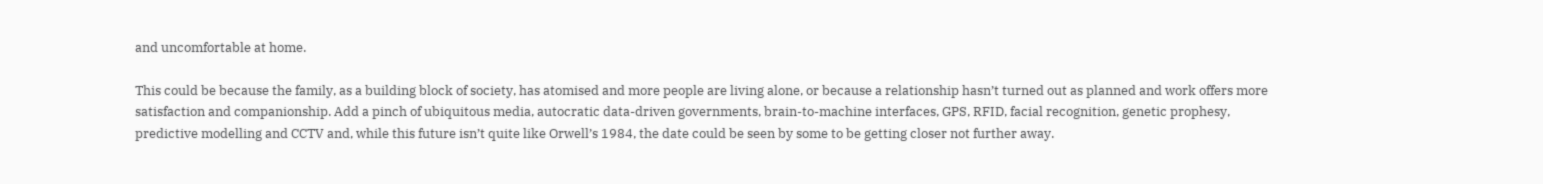and uncomfortable at home.

This could be because the family, as a building block of society, has atomised and more people are living alone, or because a relationship hasn’t turned out as planned and work offers more satisfaction and companionship. Add a pinch of ubiquitous media, autocratic data-driven governments, brain-to-machine interfaces, GPS, RFID, facial recognition, genetic prophesy, predictive modelling and CCTV and, while this future isn’t quite like Orwell’s 1984, the date could be seen by some to be getting closer not further away.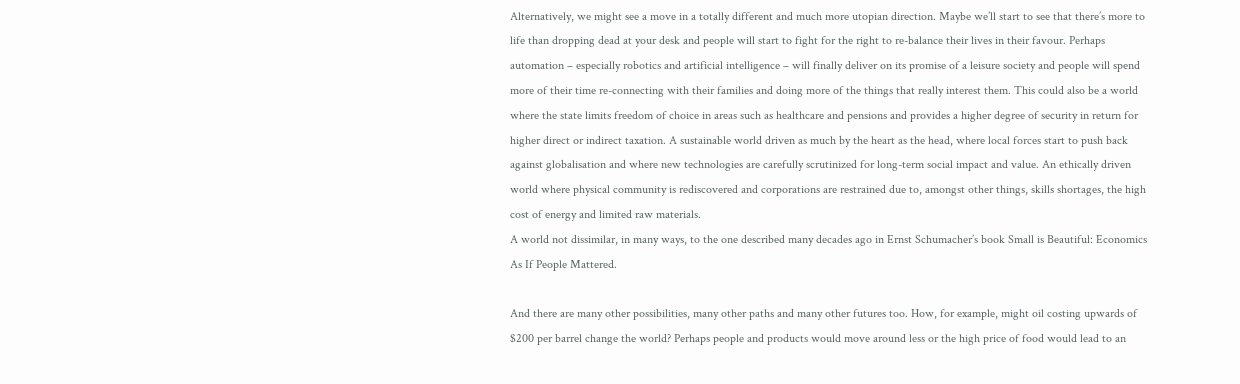Alternatively, we might see a move in a totally different and much more utopian direction. Maybe we’ll start to see that there’s more to life than dropping dead at your desk and people will start to fight for the right to re-balance their lives in their favour. Perhaps automation – especially robotics and artificial intelligence – will finally deliver on its promise of a leisure society and people will spend more of their time re-connecting with their families and doing more of the things that really interest them. This could also be a world where the state limits freedom of choice in areas such as healthcare and pensions and provides a higher degree of security in return for higher direct or indirect taxation. A sustainable world driven as much by the heart as the head, where local forces start to push back against globalisation and where new technologies are carefully scrutinized for long-term social impact and value. An ethically driven world where physical community is rediscovered and corporations are restrained due to, amongst other things, skills shortages, the high cost of energy and limited raw materials.
A world not dissimilar, in many ways, to the one described many decades ago in Ernst Schumacher’s book Small is Beautiful: Economics As If People Mattered.

And there are many other possibilities, many other paths and many other futures too. How, for example, might oil costing upwards of $200 per barrel change the world? Perhaps people and products would move around less or the high price of food would lead to an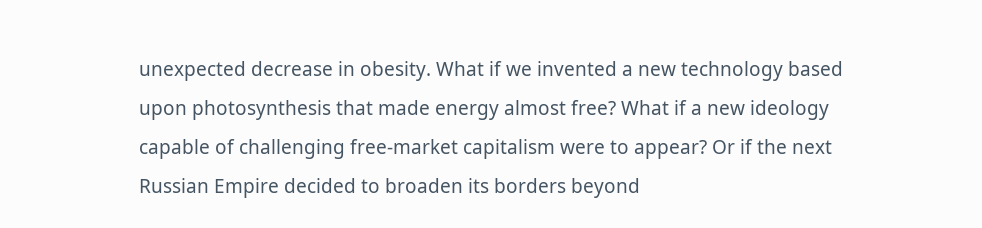unexpected decrease in obesity. What if we invented a new technology based upon photosynthesis that made energy almost free? What if a new ideology capable of challenging free-market capitalism were to appear? Or if the next Russian Empire decided to broaden its borders beyond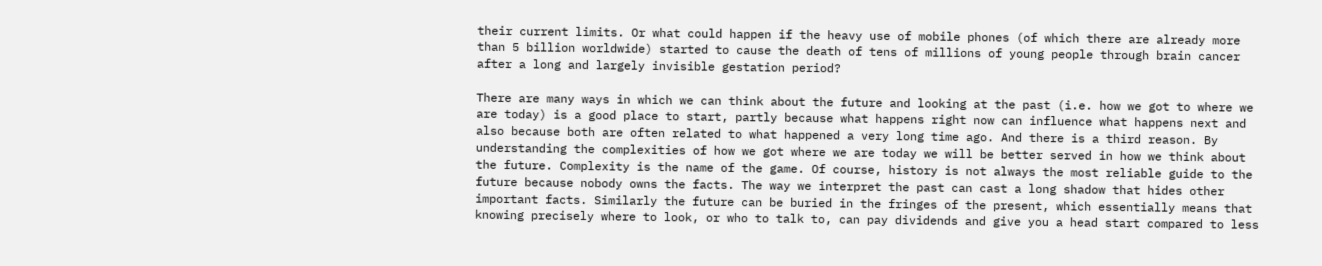their current limits. Or what could happen if the heavy use of mobile phones (of which there are already more than 5 billion worldwide) started to cause the death of tens of millions of young people through brain cancer after a long and largely invisible gestation period?

There are many ways in which we can think about the future and looking at the past (i.e. how we got to where we are today) is a good place to start, partly because what happens right now can influence what happens next and also because both are often related to what happened a very long time ago. And there is a third reason. By understanding the complexities of how we got where we are today we will be better served in how we think about the future. Complexity is the name of the game. Of course, history is not always the most reliable guide to the future because nobody owns the facts. The way we interpret the past can cast a long shadow that hides other important facts. Similarly the future can be buried in the fringes of the present, which essentially means that knowing precisely where to look, or who to talk to, can pay dividends and give you a head start compared to less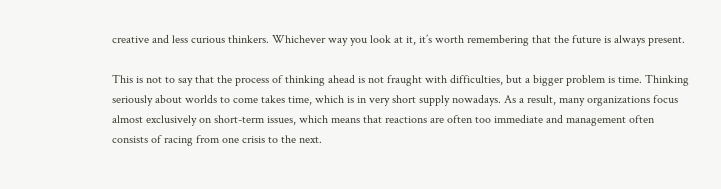creative and less curious thinkers. Whichever way you look at it, it’s worth remembering that the future is always present.

This is not to say that the process of thinking ahead is not fraught with difficulties, but a bigger problem is time. Thinking seriously about worlds to come takes time, which is in very short supply nowadays. As a result, many organizations focus almost exclusively on short-term issues, which means that reactions are often too immediate and management often consists of racing from one crisis to the next.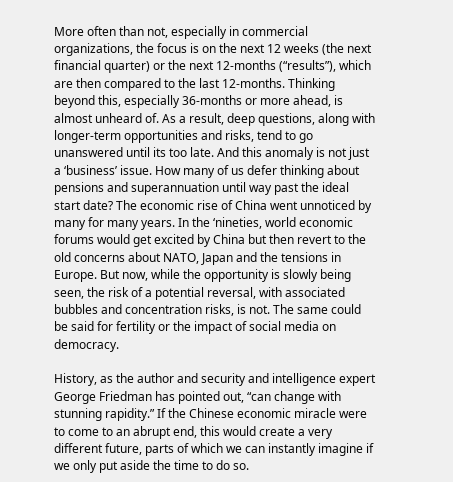More often than not, especially in commercial organizations, the focus is on the next 12 weeks (the next financial quarter) or the next 12-months (“results”), which are then compared to the last 12-months. Thinking beyond this, especially 36-months or more ahead, is almost unheard of. As a result, deep questions, along with longer-term opportunities and risks, tend to go unanswered until its too late. And this anomaly is not just a ‘business’ issue. How many of us defer thinking about pensions and superannuation until way past the ideal start date? The economic rise of China went unnoticed by many for many years. In the ‘nineties, world economic forums would get excited by China but then revert to the old concerns about NATO, Japan and the tensions in Europe. But now, while the opportunity is slowly being seen, the risk of a potential reversal, with associated bubbles and concentration risks, is not. The same could be said for fertility or the impact of social media on democracy.

History, as the author and security and intelligence expert George Friedman has pointed out, “can change with stunning rapidity.” If the Chinese economic miracle were to come to an abrupt end, this would create a very different future, parts of which we can instantly imagine if we only put aside the time to do so.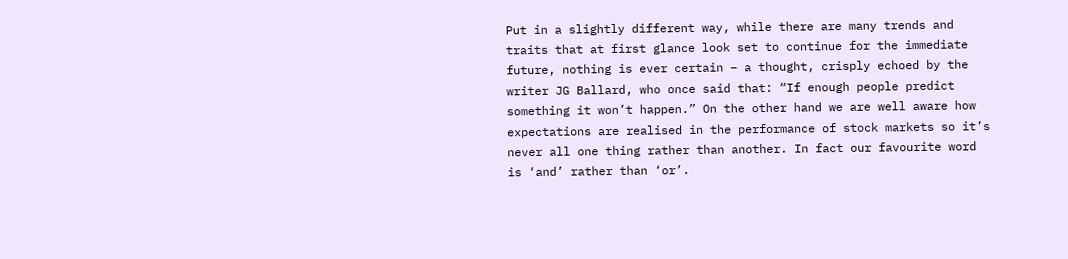Put in a slightly different way, while there are many trends and traits that at first glance look set to continue for the immediate future, nothing is ever certain – a thought, crisply echoed by the writer JG Ballard, who once said that: “If enough people predict something it won’t happen.” On the other hand we are well aware how expectations are realised in the performance of stock markets so it’s never all one thing rather than another. In fact our favourite word is ‘and’ rather than ‘or’.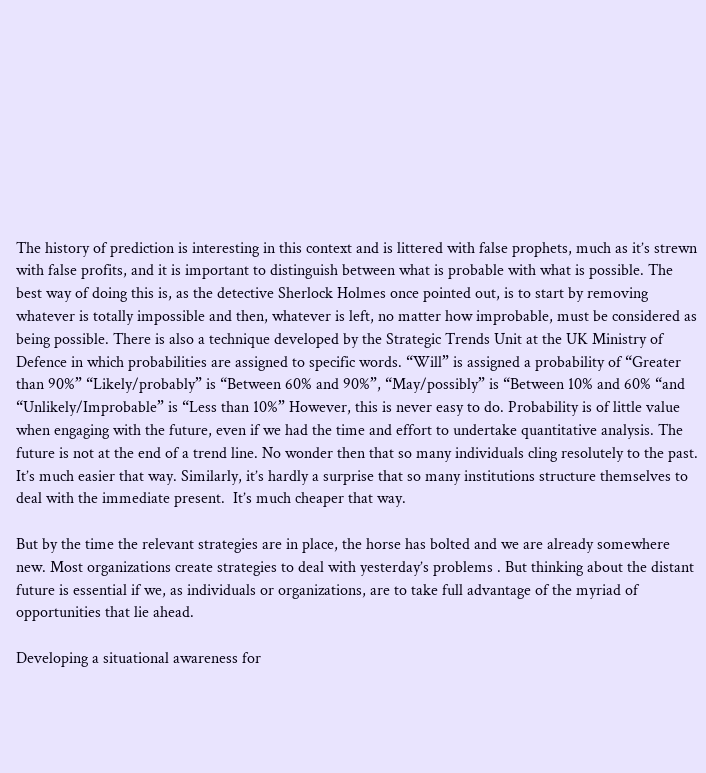The history of prediction is interesting in this context and is littered with false prophets, much as it’s strewn with false profits, and it is important to distinguish between what is probable with what is possible. The best way of doing this is, as the detective Sherlock Holmes once pointed out, is to start by removing whatever is totally impossible and then, whatever is left, no matter how improbable, must be considered as being possible. There is also a technique developed by the Strategic Trends Unit at the UK Ministry of Defence in which probabilities are assigned to specific words. “Will” is assigned a probability of “Greater than 90%” “Likely/probably” is “Between 60% and 90%”, “May/possibly” is “Between 10% and 60% “and “Unlikely/Improbable” is “Less than 10%” However, this is never easy to do. Probability is of little value when engaging with the future, even if we had the time and effort to undertake quantitative analysis. The future is not at the end of a trend line. No wonder then that so many individuals cling resolutely to the past. It’s much easier that way. Similarly, it’s hardly a surprise that so many institutions structure themselves to deal with the immediate present.  It’s much cheaper that way.

But by the time the relevant strategies are in place, the horse has bolted and we are already somewhere new. Most organizations create strategies to deal with yesterday’s problems . But thinking about the distant future is essential if we, as individuals or organizations, are to take full advantage of the myriad of opportunities that lie ahead.

Developing a situational awareness for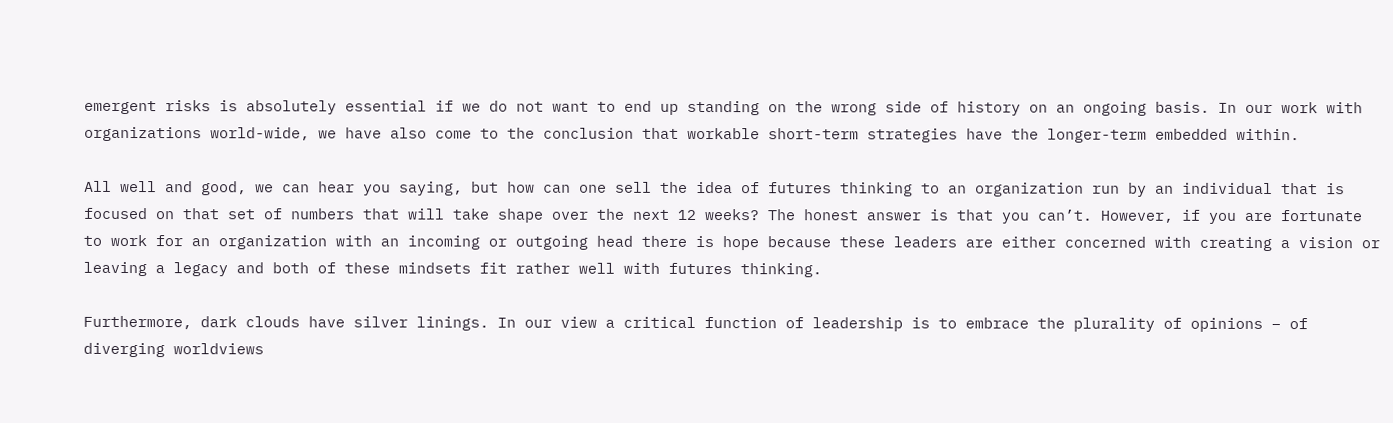emergent risks is absolutely essential if we do not want to end up standing on the wrong side of history on an ongoing basis. In our work with organizations world-wide, we have also come to the conclusion that workable short-term strategies have the longer-term embedded within.

All well and good, we can hear you saying, but how can one sell the idea of futures thinking to an organization run by an individual that is focused on that set of numbers that will take shape over the next 12 weeks? The honest answer is that you can’t. However, if you are fortunate to work for an organization with an incoming or outgoing head there is hope because these leaders are either concerned with creating a vision or leaving a legacy and both of these mindsets fit rather well with futures thinking.

Furthermore, dark clouds have silver linings. In our view a critical function of leadership is to embrace the plurality of opinions – of diverging worldviews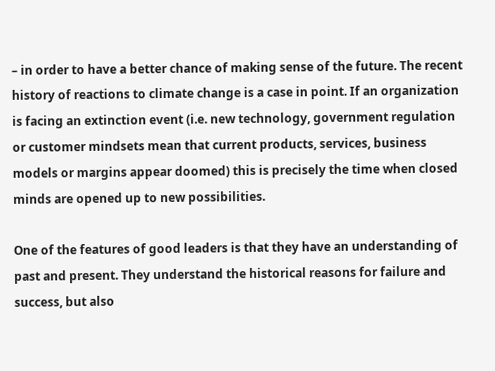– in order to have a better chance of making sense of the future. The recent history of reactions to climate change is a case in point. If an organization is facing an extinction event (i.e. new technology, government regulation or customer mindsets mean that current products, services, business models or margins appear doomed) this is precisely the time when closed minds are opened up to new possibilities.

One of the features of good leaders is that they have an understanding of past and present. They understand the historical reasons for failure and success, but also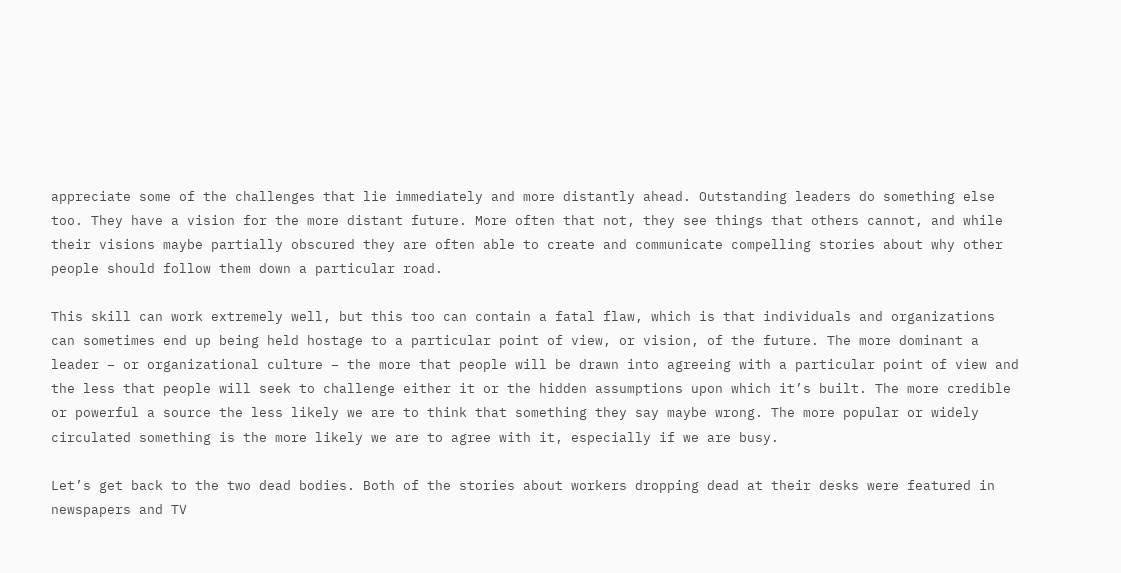appreciate some of the challenges that lie immediately and more distantly ahead. Outstanding leaders do something else too. They have a vision for the more distant future. More often that not, they see things that others cannot, and while their visions maybe partially obscured they are often able to create and communicate compelling stories about why other people should follow them down a particular road.

This skill can work extremely well, but this too can contain a fatal flaw, which is that individuals and organizations can sometimes end up being held hostage to a particular point of view, or vision, of the future. The more dominant a leader – or organizational culture – the more that people will be drawn into agreeing with a particular point of view and the less that people will seek to challenge either it or the hidden assumptions upon which it’s built. The more credible or powerful a source the less likely we are to think that something they say maybe wrong. The more popular or widely circulated something is the more likely we are to agree with it, especially if we are busy.

Let’s get back to the two dead bodies. Both of the stories about workers dropping dead at their desks were featured in newspapers and TV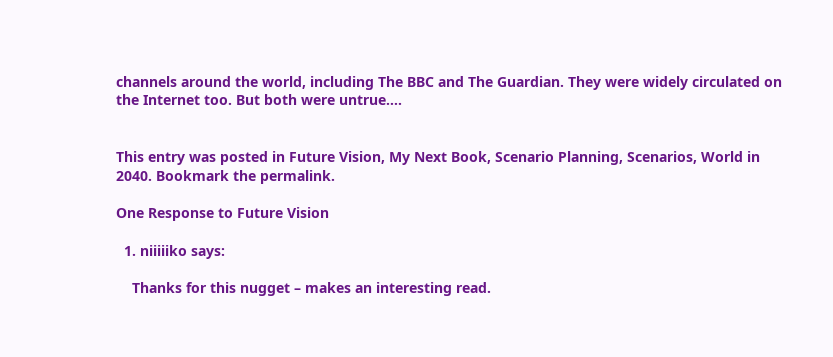channels around the world, including The BBC and The Guardian. They were widely circulated on the Internet too. But both were untrue….


This entry was posted in Future Vision, My Next Book, Scenario Planning, Scenarios, World in 2040. Bookmark the permalink.

One Response to Future Vision

  1. niiiiiko says:

    Thanks for this nugget – makes an interesting read.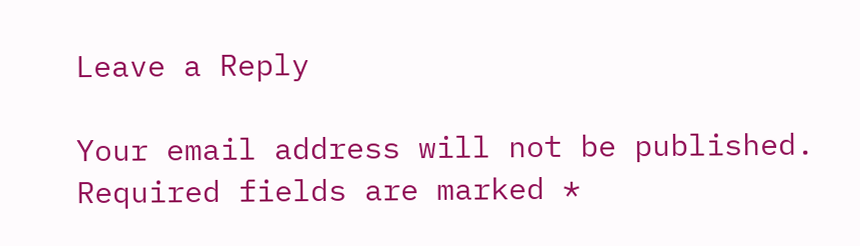Leave a Reply

Your email address will not be published. Required fields are marked *